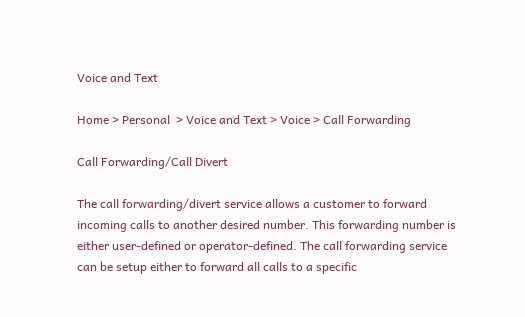Voice and Text

Home > Personal  > Voice and Text > Voice > Call Forwarding

Call Forwarding/Call Divert

The call forwarding/divert service allows a customer to forward incoming calls to another desired number. This forwarding number is either user-defined or operator-defined. The call forwarding service can be setup either to forward all calls to a specific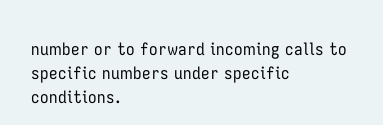number or to forward incoming calls to specific numbers under specific conditions.